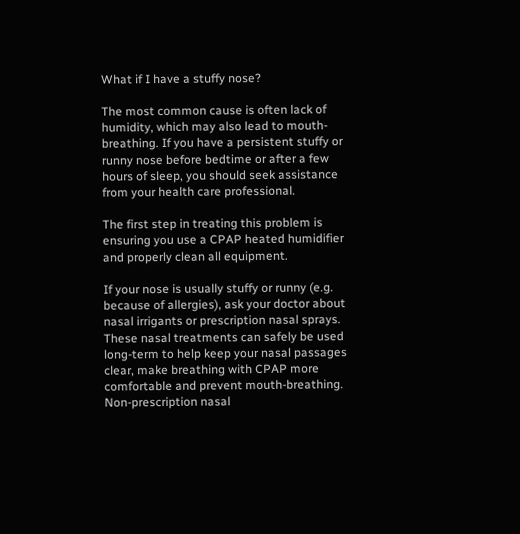What if I have a stuffy nose?

The most common cause is often lack of humidity, which may also lead to mouth-breathing. If you have a persistent stuffy or runny nose before bedtime or after a few hours of sleep, you should seek assistance from your health care professional.

The first step in treating this problem is ensuring you use a CPAP heated humidifier and properly clean all equipment.

If your nose is usually stuffy or runny (e.g. because of allergies), ask your doctor about nasal irrigants or prescription nasal sprays. These nasal treatments can safely be used long-term to help keep your nasal passages clear, make breathing with CPAP more comfortable and prevent mouth-breathing. Non-prescription nasal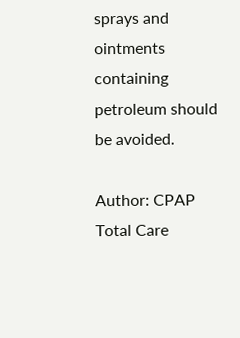sprays and ointments containing petroleum should be avoided.

Author: CPAP Total Care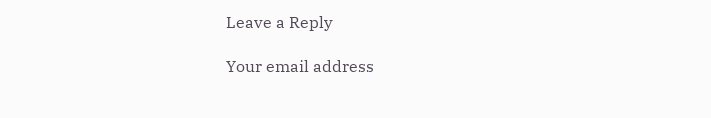Leave a Reply

Your email address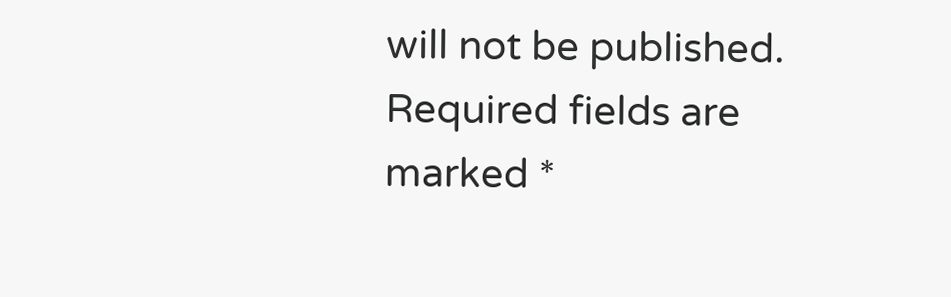will not be published. Required fields are marked *